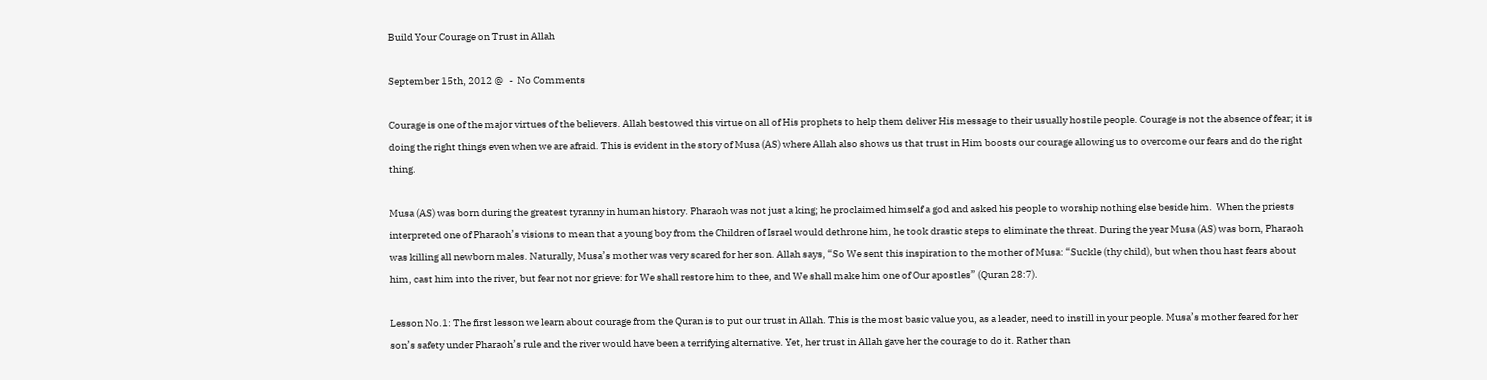Build Your Courage on Trust in Allah

September 15th, 2012 @   -  No Comments

Courage is one of the major virtues of the believers. Allah bestowed this virtue on all of His prophets to help them deliver His message to their usually hostile people. Courage is not the absence of fear; it is doing the right things even when we are afraid. This is evident in the story of Musa (AS) where Allah also shows us that trust in Him boosts our courage allowing us to overcome our fears and do the right thing.

Musa (AS) was born during the greatest tyranny in human history. Pharaoh was not just a king; he proclaimed himself a god and asked his people to worship nothing else beside him.  When the priests interpreted one of Pharaoh’s visions to mean that a young boy from the Children of Israel would dethrone him, he took drastic steps to eliminate the threat. During the year Musa (AS) was born, Pharaoh was killing all newborn males. Naturally, Musa’s mother was very scared for her son. Allah says, “So We sent this inspiration to the mother of Musa: “Suckle (thy child), but when thou hast fears about him, cast him into the river, but fear not nor grieve: for We shall restore him to thee, and We shall make him one of Our apostles” (Quran 28:7).

Lesson No.1: The first lesson we learn about courage from the Quran is to put our trust in Allah. This is the most basic value you, as a leader, need to instill in your people. Musa’s mother feared for her son’s safety under Pharaoh’s rule and the river would have been a terrifying alternative. Yet, her trust in Allah gave her the courage to do it. Rather than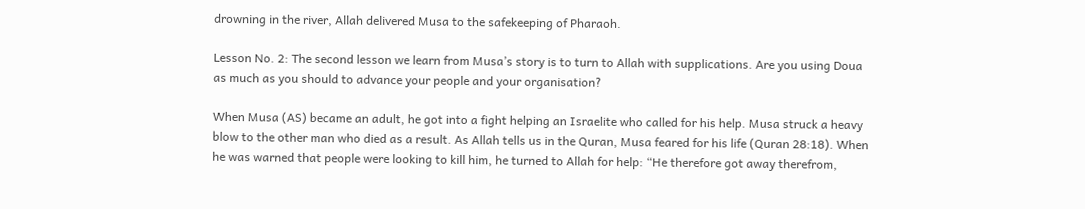drowning in the river, Allah delivered Musa to the safekeeping of Pharaoh.

Lesson No. 2: The second lesson we learn from Musa’s story is to turn to Allah with supplications. Are you using Doua as much as you should to advance your people and your organisation?

When Musa (AS) became an adult, he got into a fight helping an Israelite who called for his help. Musa struck a heavy blow to the other man who died as a result. As Allah tells us in the Quran, Musa feared for his life (Quran 28:18). When he was warned that people were looking to kill him, he turned to Allah for help: “He therefore got away therefrom,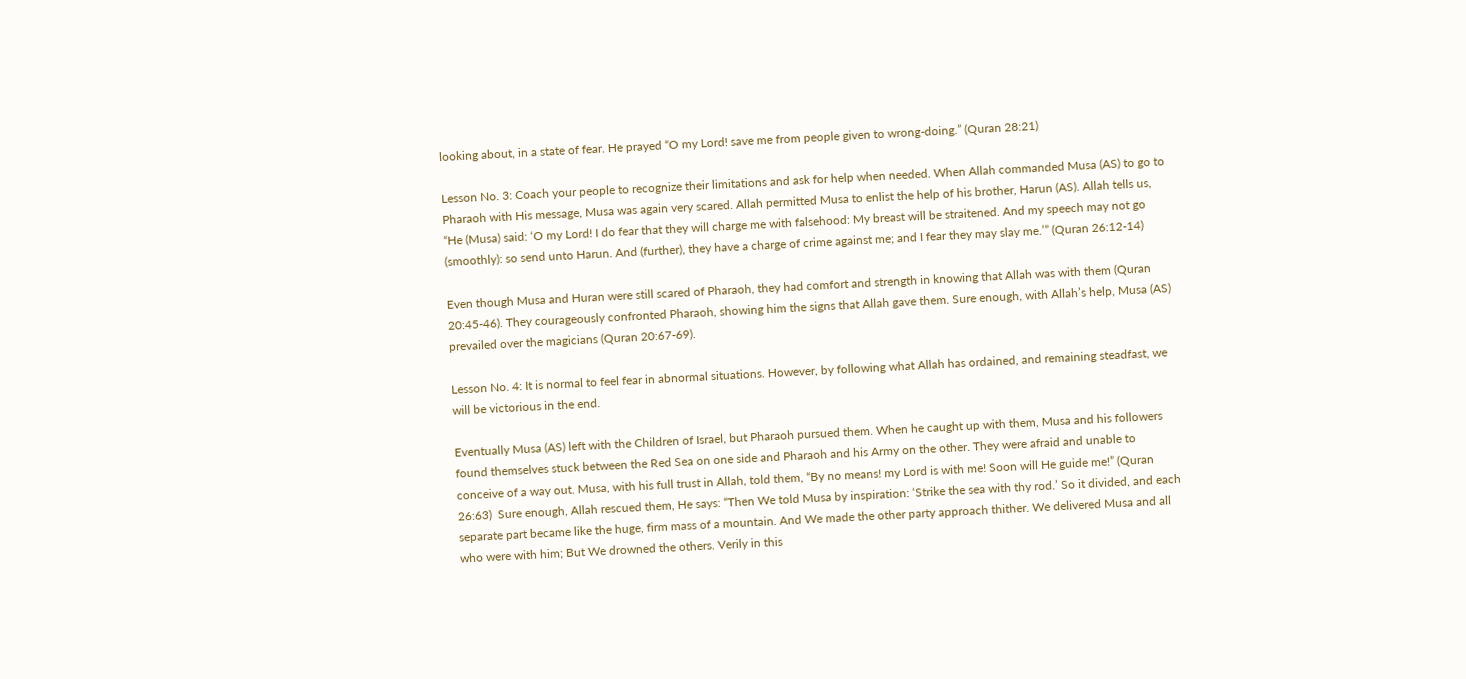looking about, in a state of fear. He prayed “O my Lord! save me from people given to wrong-doing.” (Quran 28:21)

Lesson No. 3: Coach your people to recognize their limitations and ask for help when needed. When Allah commanded Musa (AS) to go to Pharaoh with His message, Musa was again very scared. Allah permitted Musa to enlist the help of his brother, Harun (AS). Allah tells us, “He (Musa) said: ‘O my Lord! I do fear that they will charge me with falsehood: My breast will be straitened. And my speech may not go (smoothly): so send unto Harun. And (further), they have a charge of crime against me; and I fear they may slay me.’” (Quran 26:12-14)

Even though Musa and Huran were still scared of Pharaoh, they had comfort and strength in knowing that Allah was with them (Quran 20:45-46). They courageously confronted Pharaoh, showing him the signs that Allah gave them. Sure enough, with Allah’s help, Musa (AS) prevailed over the magicians (Quran 20:67-69).

Lesson No. 4: It is normal to feel fear in abnormal situations. However, by following what Allah has ordained, and remaining steadfast, we will be victorious in the end.

Eventually Musa (AS) left with the Children of Israel, but Pharaoh pursued them. When he caught up with them, Musa and his followers found themselves stuck between the Red Sea on one side and Pharaoh and his Army on the other. They were afraid and unable to conceive of a way out. Musa, with his full trust in Allah, told them, “By no means! my Lord is with me! Soon will He guide me!” (Quran 26:63)  Sure enough, Allah rescued them, He says: “Then We told Musa by inspiration: ‘Strike the sea with thy rod.’ So it divided, and each separate part became like the huge, firm mass of a mountain. And We made the other party approach thither. We delivered Musa and all who were with him; But We drowned the others. Verily in this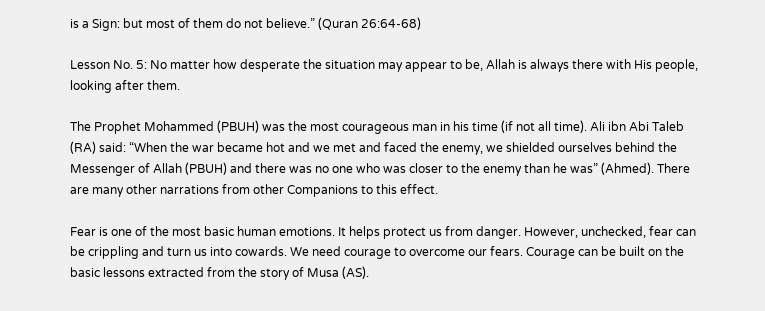is a Sign: but most of them do not believe.” (Quran 26:64-68)

Lesson No. 5: No matter how desperate the situation may appear to be, Allah is always there with His people, looking after them.

The Prophet Mohammed (PBUH) was the most courageous man in his time (if not all time). Ali ibn Abi Taleb (RA) said: “When the war became hot and we met and faced the enemy, we shielded ourselves behind the Messenger of Allah (PBUH) and there was no one who was closer to the enemy than he was” (Ahmed). There are many other narrations from other Companions to this effect.

Fear is one of the most basic human emotions. It helps protect us from danger. However, unchecked, fear can be crippling and turn us into cowards. We need courage to overcome our fears. Courage can be built on the basic lessons extracted from the story of Musa (AS).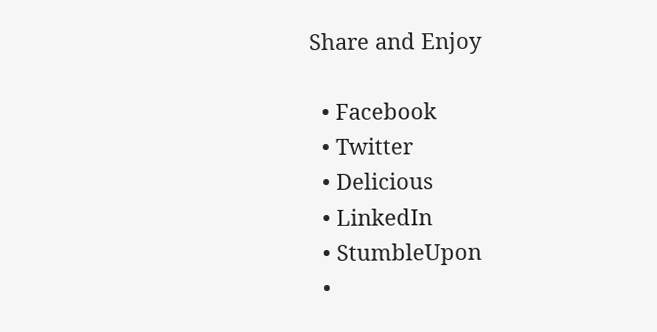Share and Enjoy

  • Facebook
  • Twitter
  • Delicious
  • LinkedIn
  • StumbleUpon
  •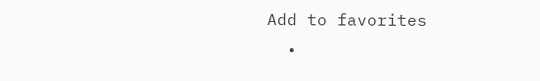Add to favorites
  •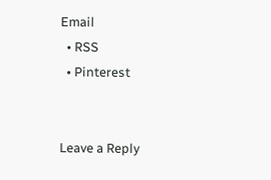Email
  • RSS
  • Pinterest


Leave a Reply